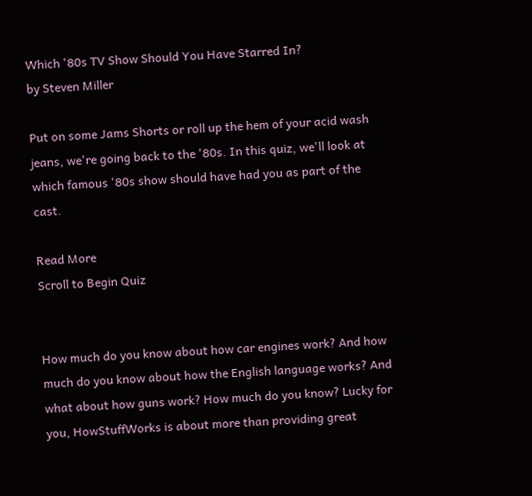Which '80s TV Show Should You Have Starred In?
by Steven Miller

Put on some Jams Shorts or roll up the hem of your acid wash jeans, we're going back to the '80s. In this quiz, we'll look at which famous '80s show should have had you as part of the cast.

Read More
Scroll to Begin Quiz


How much do you know about how car engines work? And how much do you know about how the English language works? And what about how guns work? How much do you know? Lucky for you, HowStuffWorks is about more than providing great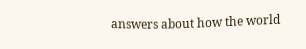answers about how the world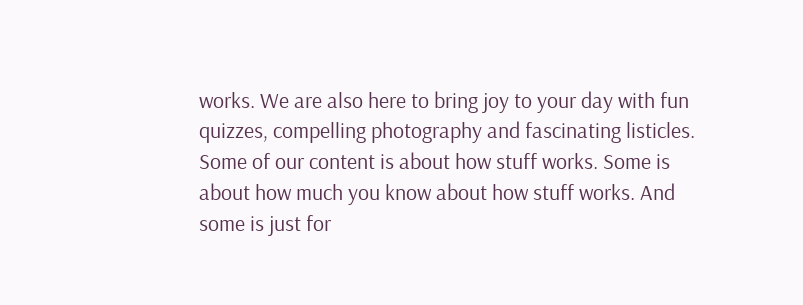works. We are also here to bring joy to your day with fun quizzes, compelling photography and fascinating listicles. Some of our content is about how stuff works. Some is about how much you know about how stuff works. And some is just for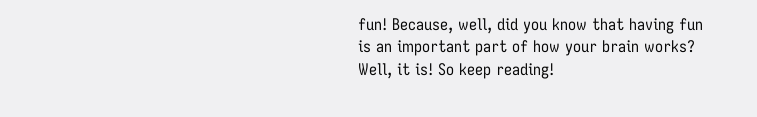fun! Because, well, did you know that having fun is an important part of how your brain works? Well, it is! So keep reading!